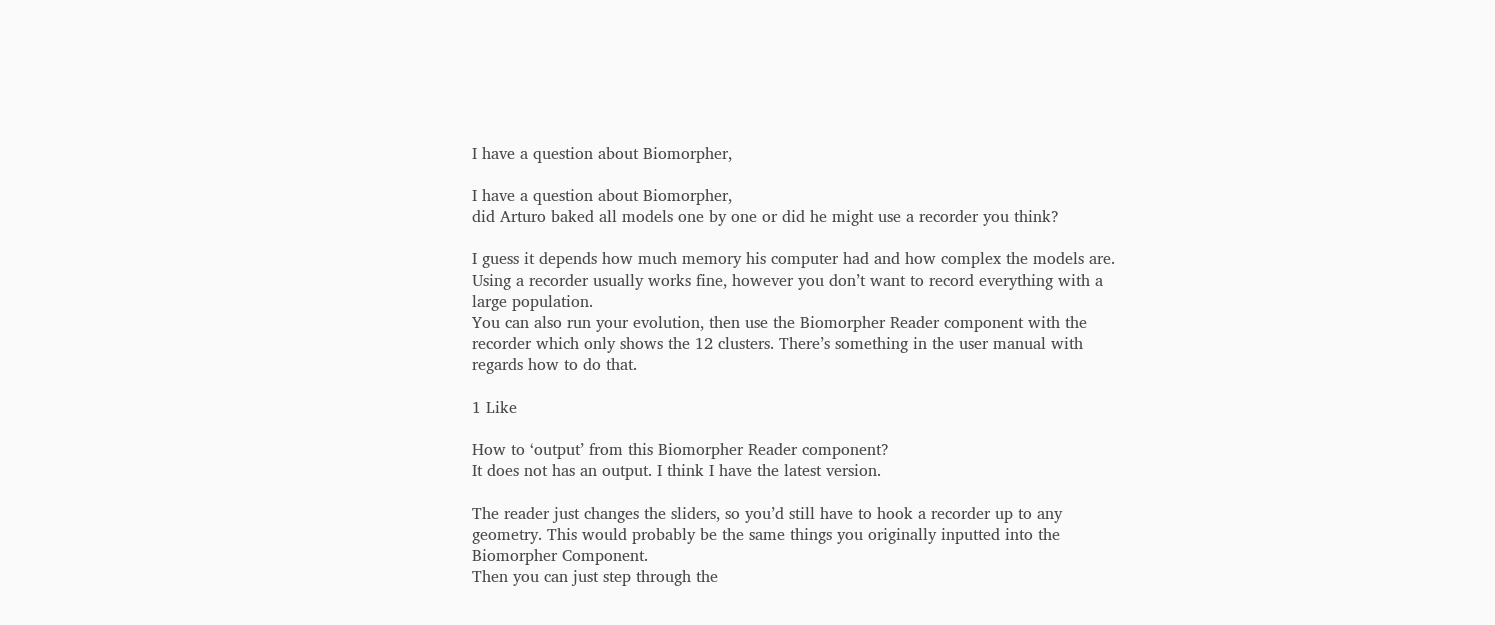I have a question about Biomorpher,

I have a question about Biomorpher,
did Arturo baked all models one by one or did he might use a recorder you think?

I guess it depends how much memory his computer had and how complex the models are. Using a recorder usually works fine, however you don’t want to record everything with a large population.
You can also run your evolution, then use the Biomorpher Reader component with the recorder which only shows the 12 clusters. There’s something in the user manual with regards how to do that.

1 Like

How to ‘output’ from this Biomorpher Reader component?
It does not has an output. I think I have the latest version.

The reader just changes the sliders, so you’d still have to hook a recorder up to any geometry. This would probably be the same things you originally inputted into the Biomorpher Component.
Then you can just step through the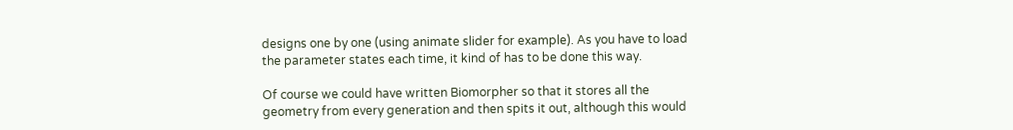designs one by one (using animate slider for example). As you have to load the parameter states each time, it kind of has to be done this way.

Of course we could have written Biomorpher so that it stores all the geometry from every generation and then spits it out, although this would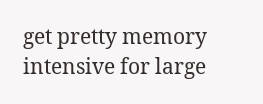get pretty memory intensive for large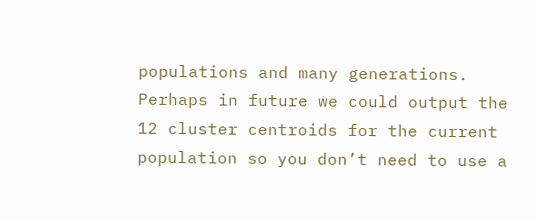populations and many generations. Perhaps in future we could output the 12 cluster centroids for the current population so you don’t need to use a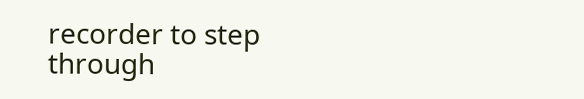recorder to step through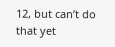12, but can’t do that yet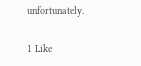unfortunately.

1 Like